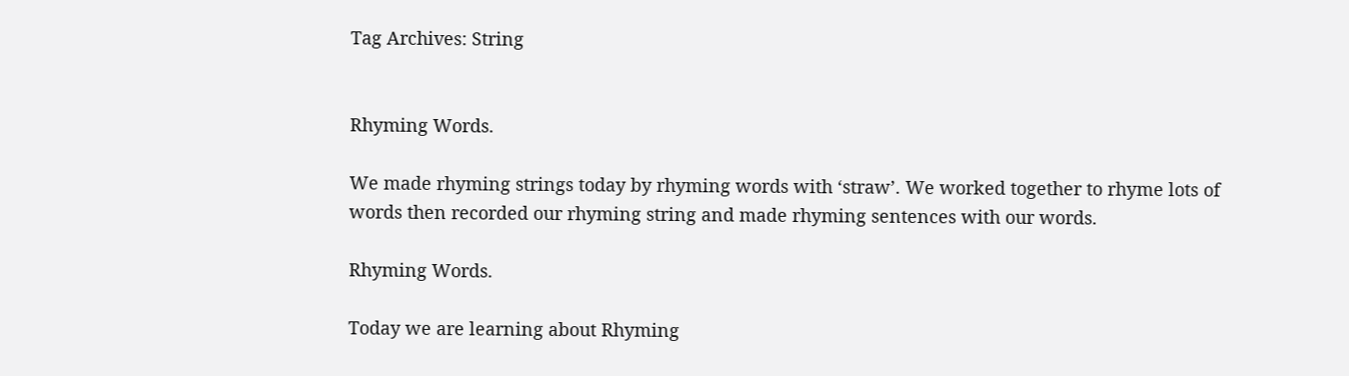Tag Archives: String


Rhyming Words.

We made rhyming strings today by rhyming words with ‘straw’. We worked together to rhyme lots of words then recorded our rhyming string and made rhyming sentences with our words.

Rhyming Words.

Today we are learning about Rhyming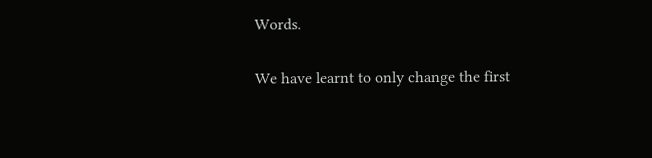Words.

We have learnt to only change the first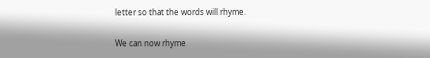letter so that the words will rhyme.

We can now rhyme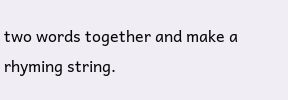two words together and make a rhyming string.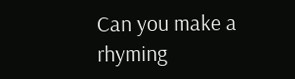Can you make a rhyming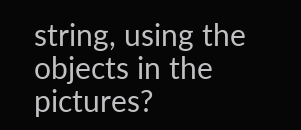string, using the objects in the pictures?